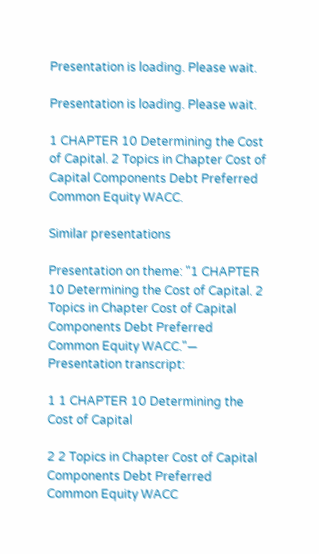Presentation is loading. Please wait.

Presentation is loading. Please wait.

1 CHAPTER 10 Determining the Cost of Capital. 2 Topics in Chapter Cost of Capital Components Debt Preferred Common Equity WACC.

Similar presentations

Presentation on theme: "1 CHAPTER 10 Determining the Cost of Capital. 2 Topics in Chapter Cost of Capital Components Debt Preferred Common Equity WACC."— Presentation transcript:

1 1 CHAPTER 10 Determining the Cost of Capital

2 2 Topics in Chapter Cost of Capital Components Debt Preferred Common Equity WACC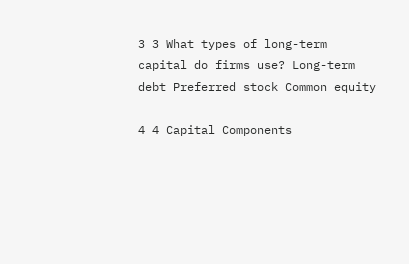3 3 What types of long-term capital do firms use? Long-term debt Preferred stock Common equity

4 4 Capital Components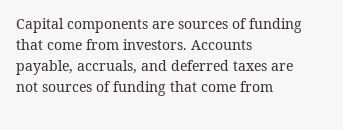Capital components are sources of funding that come from investors. Accounts payable, accruals, and deferred taxes are not sources of funding that come from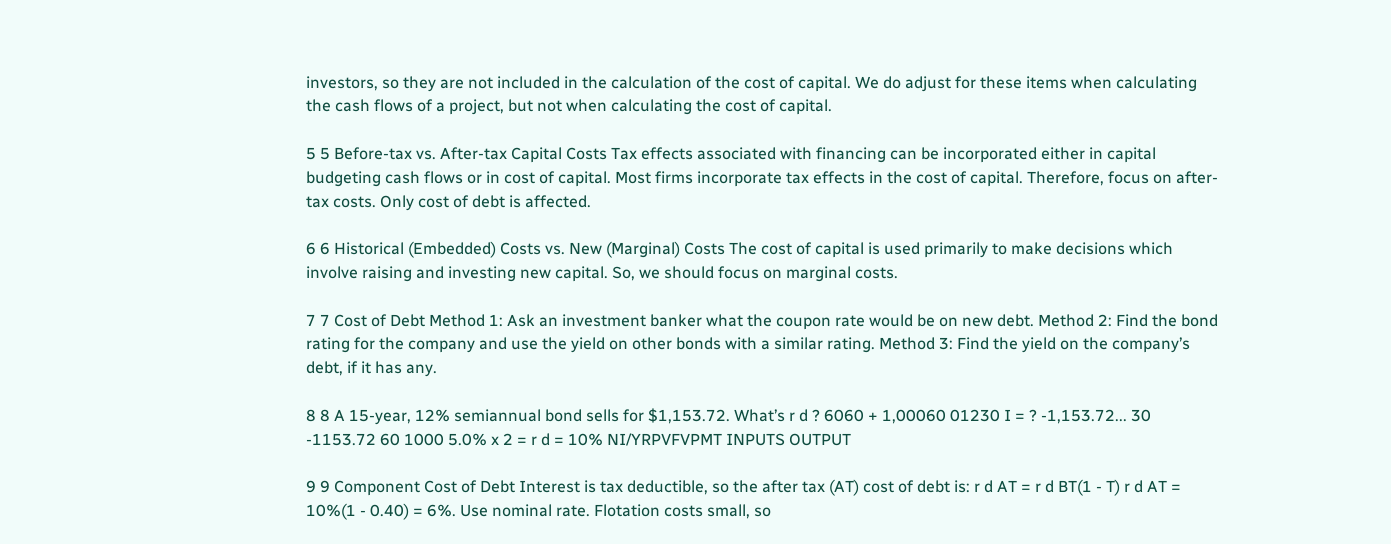investors, so they are not included in the calculation of the cost of capital. We do adjust for these items when calculating the cash flows of a project, but not when calculating the cost of capital.

5 5 Before-tax vs. After-tax Capital Costs Tax effects associated with financing can be incorporated either in capital budgeting cash flows or in cost of capital. Most firms incorporate tax effects in the cost of capital. Therefore, focus on after-tax costs. Only cost of debt is affected.

6 6 Historical (Embedded) Costs vs. New (Marginal) Costs The cost of capital is used primarily to make decisions which involve raising and investing new capital. So, we should focus on marginal costs.

7 7 Cost of Debt Method 1: Ask an investment banker what the coupon rate would be on new debt. Method 2: Find the bond rating for the company and use the yield on other bonds with a similar rating. Method 3: Find the yield on the company’s debt, if it has any.

8 8 A 15-year, 12% semiannual bond sells for $1,153.72. What’s r d ? 6060 + 1,00060 01230 I = ? -1,153.72... 30 -1153.72 60 1000 5.0% x 2 = r d = 10% NI/YRPVFVPMT INPUTS OUTPUT

9 9 Component Cost of Debt Interest is tax deductible, so the after tax (AT) cost of debt is: r d AT = r d BT(1 - T) r d AT = 10%(1 - 0.40) = 6%. Use nominal rate. Flotation costs small, so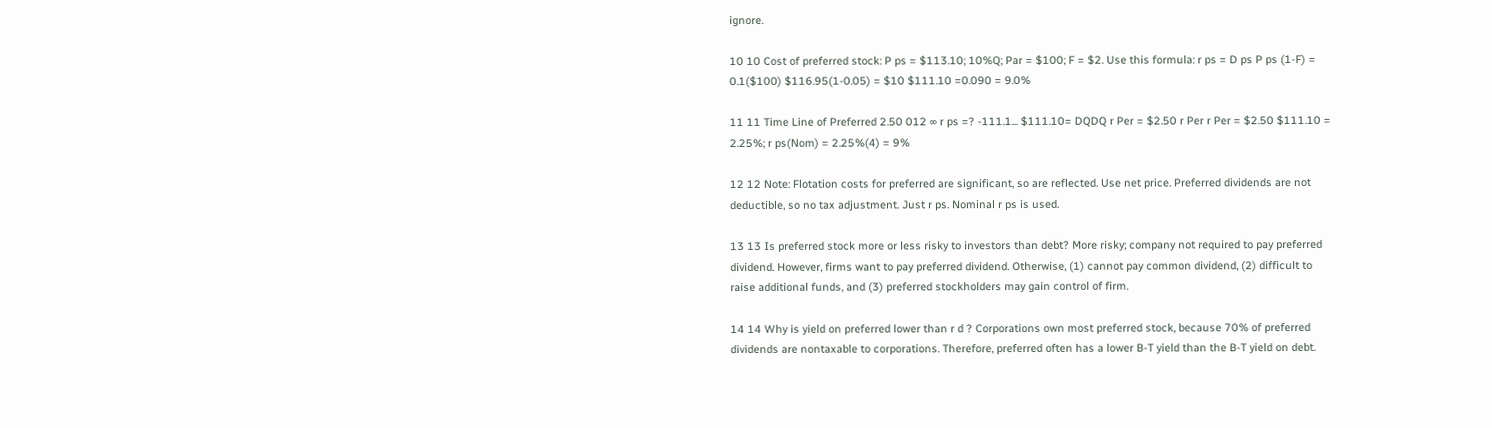ignore.

10 10 Cost of preferred stock: P ps = $113.10; 10%Q; Par = $100; F = $2. Use this formula: r ps = D ps P ps (1-F) = 0.1($100) $116.95(1-0.05) = $10 $111.10 =0.090 = 9.0%

11 11 Time Line of Preferred 2.50 012 ∞ r ps =? -111.1... $111.10= DQDQ r Per = $2.50 r Per r Per = $2.50 $111.10 = 2.25%; r ps(Nom) = 2.25%(4) = 9%

12 12 Note: Flotation costs for preferred are significant, so are reflected. Use net price. Preferred dividends are not deductible, so no tax adjustment. Just r ps. Nominal r ps is used.

13 13 Is preferred stock more or less risky to investors than debt? More risky; company not required to pay preferred dividend. However, firms want to pay preferred dividend. Otherwise, (1) cannot pay common dividend, (2) difficult to raise additional funds, and (3) preferred stockholders may gain control of firm.

14 14 Why is yield on preferred lower than r d ? Corporations own most preferred stock, because 70% of preferred dividends are nontaxable to corporations. Therefore, preferred often has a lower B-T yield than the B-T yield on debt.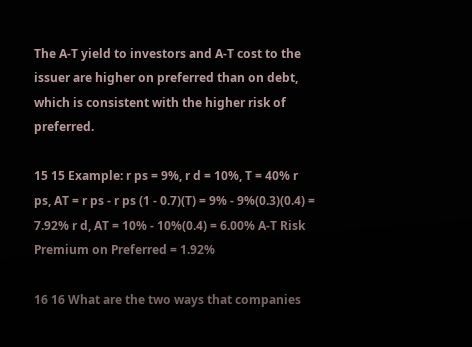The A-T yield to investors and A-T cost to the issuer are higher on preferred than on debt, which is consistent with the higher risk of preferred.

15 15 Example: r ps = 9%, r d = 10%, T = 40% r ps, AT = r ps - r ps (1 - 0.7)(T) = 9% - 9%(0.3)(0.4) = 7.92% r d, AT = 10% - 10%(0.4) = 6.00% A-T Risk Premium on Preferred = 1.92%

16 16 What are the two ways that companies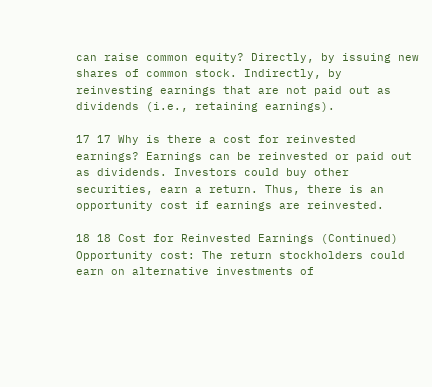can raise common equity? Directly, by issuing new shares of common stock. Indirectly, by reinvesting earnings that are not paid out as dividends (i.e., retaining earnings).

17 17 Why is there a cost for reinvested earnings? Earnings can be reinvested or paid out as dividends. Investors could buy other securities, earn a return. Thus, there is an opportunity cost if earnings are reinvested.

18 18 Cost for Reinvested Earnings (Continued) Opportunity cost: The return stockholders could earn on alternative investments of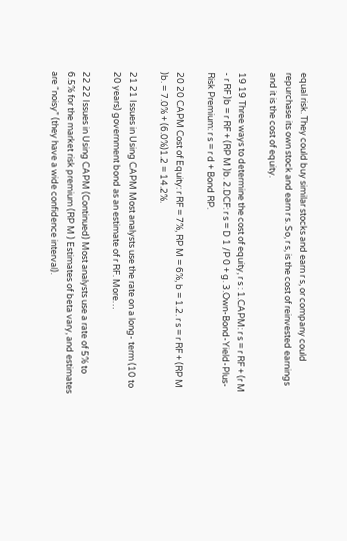equal risk. They could buy similar stocks and earn r s, or company could repurchase its own stock and earn r s. So, r s, is the cost of reinvested earnings and it is the cost of equity.

19 19 Three ways to determine the cost of equity, r s : 1.CAPM: r s = r RF + (r M - r RF )b = r RF + (RP M )b. 2.DCF: r s = D 1 /P 0 + g. 3.Own-Bond-Yield-Plus-Risk Premium: r s = r d + Bond RP.

20 20 CAPM Cost of Equity: r RF = 7%, RP M = 6%, b = 1.2. r s = r RF + (RP M )b. = 7.0% + (6.0%)1.2 = 14.2%.

21 21 Issues in Using CAPM Most analysts use the rate on a long- term (10 to 20 years) government bond as an estimate of r RF. More…

22 22 Issues in Using CAPM (Continued) Most analysts use a rate of 5% to 6.5% for the market risk premium (RP M ) Estimates of beta vary, and estimates are “noisy” (they have a wide confidence interval).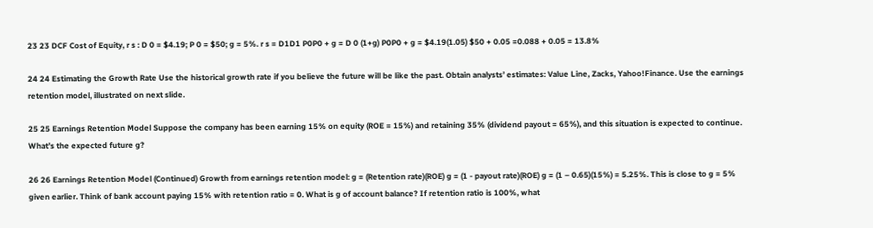23 23 DCF Cost of Equity, r s : D 0 = $4.19; P 0 = $50; g = 5%. r s = D1D1 P0P0 + g = D 0 (1+g) P0P0 + g = $4.19(1.05) $50 + 0.05 =0.088 + 0.05 = 13.8%

24 24 Estimating the Growth Rate Use the historical growth rate if you believe the future will be like the past. Obtain analysts’ estimates: Value Line, Zacks, Yahoo!Finance. Use the earnings retention model, illustrated on next slide.

25 25 Earnings Retention Model Suppose the company has been earning 15% on equity (ROE = 15%) and retaining 35% (dividend payout = 65%), and this situation is expected to continue. What’s the expected future g?

26 26 Earnings Retention Model (Continued) Growth from earnings retention model: g = (Retention rate)(ROE) g = (1 - payout rate)(ROE) g = (1 – 0.65)(15%) = 5.25%. This is close to g = 5% given earlier. Think of bank account paying 15% with retention ratio = 0. What is g of account balance? If retention ratio is 100%, what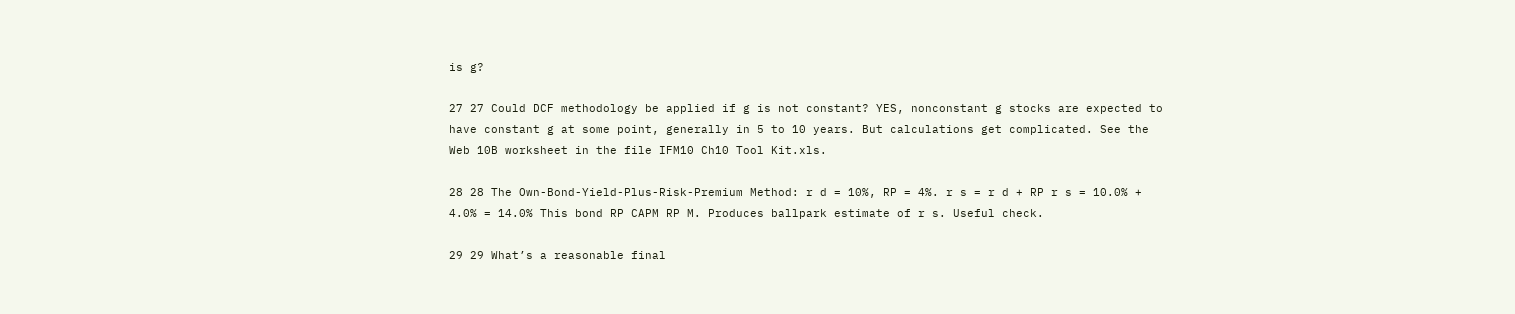is g?

27 27 Could DCF methodology be applied if g is not constant? YES, nonconstant g stocks are expected to have constant g at some point, generally in 5 to 10 years. But calculations get complicated. See the Web 10B worksheet in the file IFM10 Ch10 Tool Kit.xls.

28 28 The Own-Bond-Yield-Plus-Risk-Premium Method: r d = 10%, RP = 4%. r s = r d + RP r s = 10.0% + 4.0% = 14.0% This bond RP CAPM RP M. Produces ballpark estimate of r s. Useful check.

29 29 What’s a reasonable final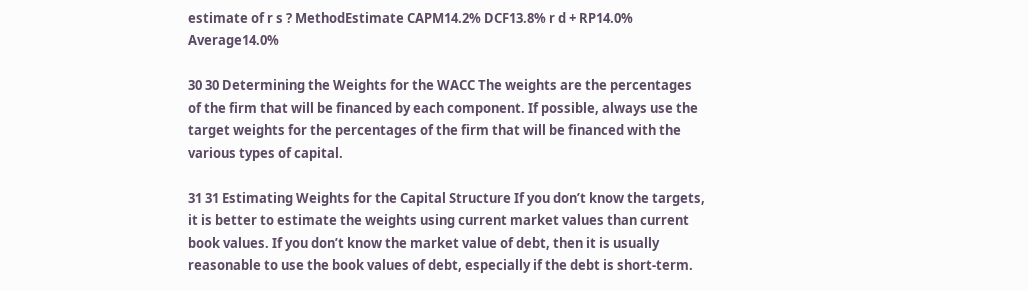estimate of r s ? MethodEstimate CAPM14.2% DCF13.8% r d + RP14.0% Average14.0%

30 30 Determining the Weights for the WACC The weights are the percentages of the firm that will be financed by each component. If possible, always use the target weights for the percentages of the firm that will be financed with the various types of capital.

31 31 Estimating Weights for the Capital Structure If you don’t know the targets, it is better to estimate the weights using current market values than current book values. If you don’t know the market value of debt, then it is usually reasonable to use the book values of debt, especially if the debt is short-term.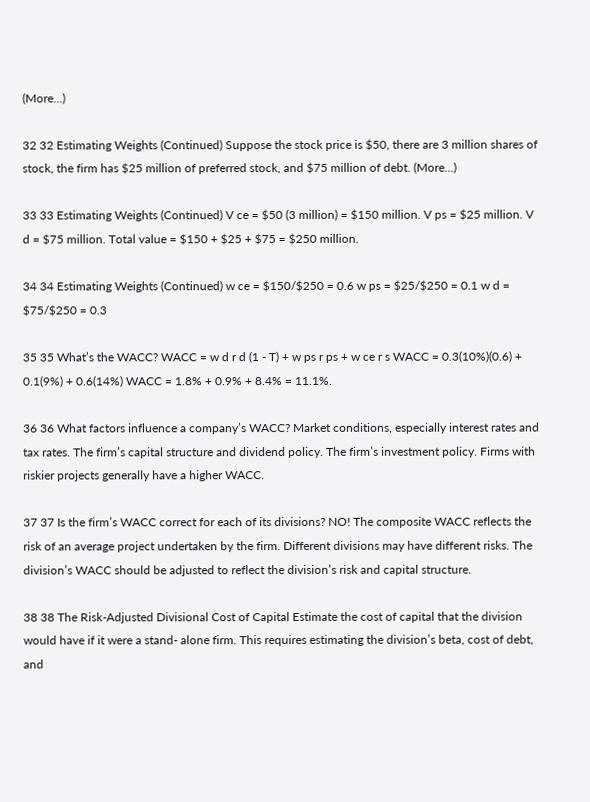(More...)

32 32 Estimating Weights (Continued) Suppose the stock price is $50, there are 3 million shares of stock, the firm has $25 million of preferred stock, and $75 million of debt. (More...)

33 33 Estimating Weights (Continued) V ce = $50 (3 million) = $150 million. V ps = $25 million. V d = $75 million. Total value = $150 + $25 + $75 = $250 million.

34 34 Estimating Weights (Continued) w ce = $150/$250 = 0.6 w ps = $25/$250 = 0.1 w d = $75/$250 = 0.3

35 35 What’s the WACC? WACC = w d r d (1 - T) + w ps r ps + w ce r s WACC = 0.3(10%)(0.6) + 0.1(9%) + 0.6(14%) WACC = 1.8% + 0.9% + 8.4% = 11.1%.

36 36 What factors influence a company’s WACC? Market conditions, especially interest rates and tax rates. The firm’s capital structure and dividend policy. The firm’s investment policy. Firms with riskier projects generally have a higher WACC.

37 37 Is the firm’s WACC correct for each of its divisions? NO! The composite WACC reflects the risk of an average project undertaken by the firm. Different divisions may have different risks. The division’s WACC should be adjusted to reflect the division’s risk and capital structure.

38 38 The Risk-Adjusted Divisional Cost of Capital Estimate the cost of capital that the division would have if it were a stand- alone firm. This requires estimating the division’s beta, cost of debt, and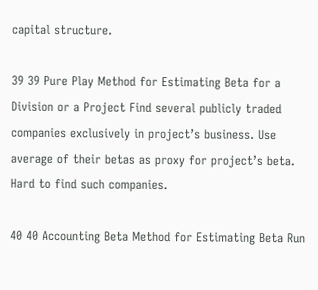capital structure.

39 39 Pure Play Method for Estimating Beta for a Division or a Project Find several publicly traded companies exclusively in project’s business. Use average of their betas as proxy for project’s beta. Hard to find such companies.

40 40 Accounting Beta Method for Estimating Beta Run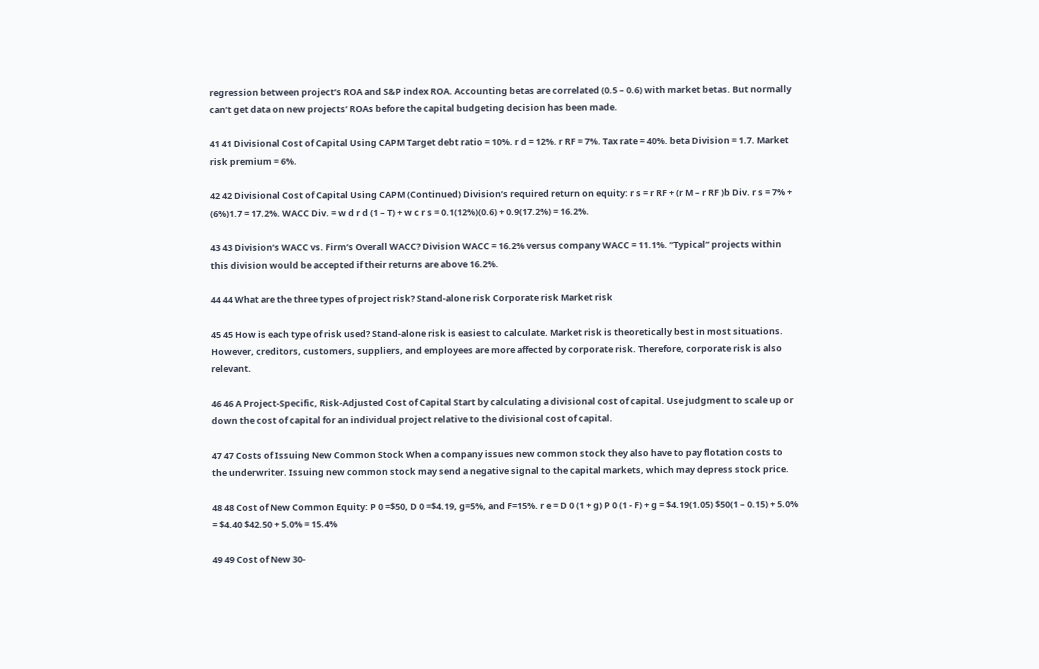regression between project’s ROA and S&P index ROA. Accounting betas are correlated (0.5 – 0.6) with market betas. But normally can’t get data on new projects’ ROAs before the capital budgeting decision has been made.

41 41 Divisional Cost of Capital Using CAPM Target debt ratio = 10%. r d = 12%. r RF = 7%. Tax rate = 40%. beta Division = 1.7. Market risk premium = 6%.

42 42 Divisional Cost of Capital Using CAPM (Continued) Division’s required return on equity: r s = r RF + (r M – r RF )b Div. r s = 7% + (6%)1.7 = 17.2%. WACC Div. = w d r d (1 – T) + w c r s = 0.1(12%)(0.6) + 0.9(17.2%) = 16.2%.

43 43 Division’s WACC vs. Firm’s Overall WACC? Division WACC = 16.2% versus company WACC = 11.1%. “Typical” projects within this division would be accepted if their returns are above 16.2%.

44 44 What are the three types of project risk? Stand-alone risk Corporate risk Market risk

45 45 How is each type of risk used? Stand-alone risk is easiest to calculate. Market risk is theoretically best in most situations. However, creditors, customers, suppliers, and employees are more affected by corporate risk. Therefore, corporate risk is also relevant.

46 46 A Project-Specific, Risk-Adjusted Cost of Capital Start by calculating a divisional cost of capital. Use judgment to scale up or down the cost of capital for an individual project relative to the divisional cost of capital.

47 47 Costs of Issuing New Common Stock When a company issues new common stock they also have to pay flotation costs to the underwriter. Issuing new common stock may send a negative signal to the capital markets, which may depress stock price.

48 48 Cost of New Common Equity: P 0 =$50, D 0 =$4.19, g=5%, and F=15%. r e = D 0 (1 + g) P 0 (1 - F) + g = $4.19(1.05) $50(1 – 0.15) + 5.0% = $4.40 $42.50 + 5.0% = 15.4%

49 49 Cost of New 30-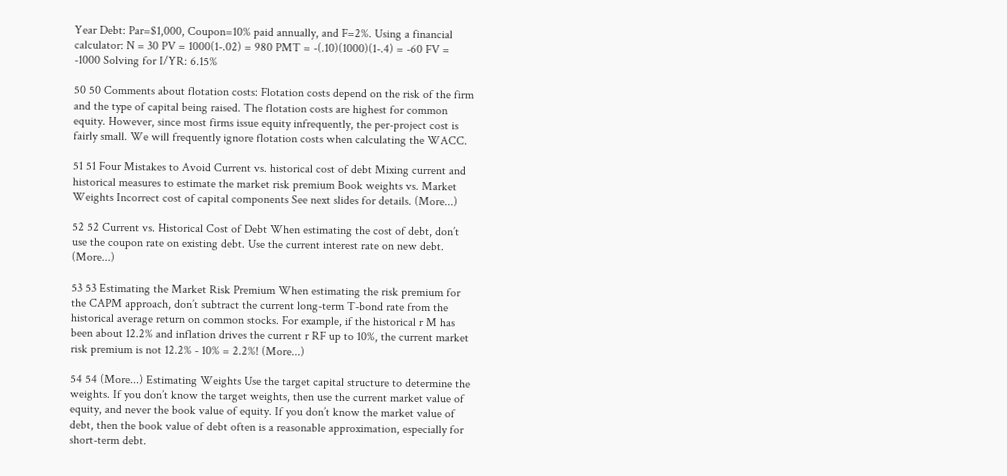Year Debt: Par=$1,000, Coupon=10% paid annually, and F=2%. Using a financial calculator: N = 30 PV = 1000(1-.02) = 980 PMT = -(.10)(1000)(1-.4) = -60 FV = -1000 Solving for I/YR: 6.15%

50 50 Comments about flotation costs: Flotation costs depend on the risk of the firm and the type of capital being raised. The flotation costs are highest for common equity. However, since most firms issue equity infrequently, the per-project cost is fairly small. We will frequently ignore flotation costs when calculating the WACC.

51 51 Four Mistakes to Avoid Current vs. historical cost of debt Mixing current and historical measures to estimate the market risk premium Book weights vs. Market Weights Incorrect cost of capital components See next slides for details. (More...)

52 52 Current vs. Historical Cost of Debt When estimating the cost of debt, don’t use the coupon rate on existing debt. Use the current interest rate on new debt. (More...)

53 53 Estimating the Market Risk Premium When estimating the risk premium for the CAPM approach, don’t subtract the current long-term T-bond rate from the historical average return on common stocks. For example, if the historical r M has been about 12.2% and inflation drives the current r RF up to 10%, the current market risk premium is not 12.2% - 10% = 2.2%! (More...)

54 54 (More...) Estimating Weights Use the target capital structure to determine the weights. If you don’t know the target weights, then use the current market value of equity, and never the book value of equity. If you don’t know the market value of debt, then the book value of debt often is a reasonable approximation, especially for short-term debt.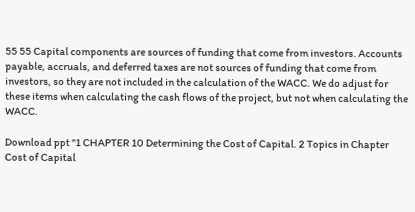55 55 Capital components are sources of funding that come from investors. Accounts payable, accruals, and deferred taxes are not sources of funding that come from investors, so they are not included in the calculation of the WACC. We do adjust for these items when calculating the cash flows of the project, but not when calculating the WACC.

Download ppt "1 CHAPTER 10 Determining the Cost of Capital. 2 Topics in Chapter Cost of Capital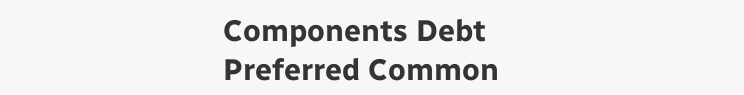Components Debt Preferred Common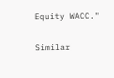Equity WACC."

Similar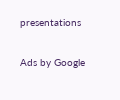presentations

Ads by Google